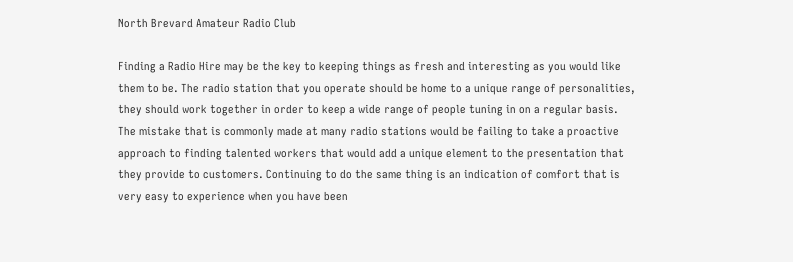North Brevard Amateur Radio Club

Finding a Radio Hire may be the key to keeping things as fresh and interesting as you would like them to be. The radio station that you operate should be home to a unique range of personalities, they should work together in order to keep a wide range of people tuning in on a regular basis. The mistake that is commonly made at many radio stations would be failing to take a proactive approach to finding talented workers that would add a unique element to the presentation that they provide to customers. Continuing to do the same thing is an indication of comfort that is very easy to experience when you have been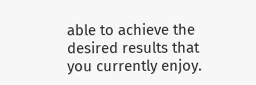able to achieve the desired results that you currently enjoy.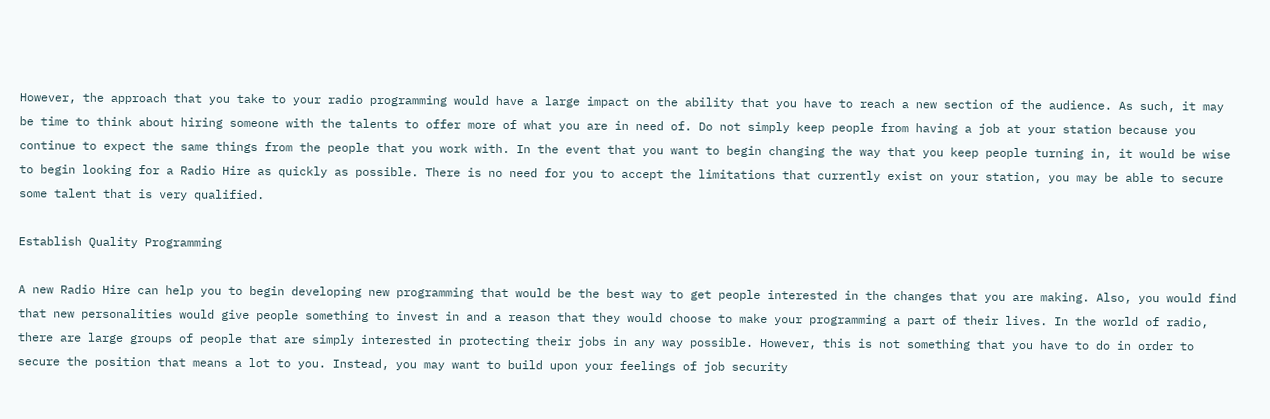However, the approach that you take to your radio programming would have a large impact on the ability that you have to reach a new section of the audience. As such, it may be time to think about hiring someone with the talents to offer more of what you are in need of. Do not simply keep people from having a job at your station because you continue to expect the same things from the people that you work with. In the event that you want to begin changing the way that you keep people turning in, it would be wise to begin looking for a Radio Hire as quickly as possible. There is no need for you to accept the limitations that currently exist on your station, you may be able to secure some talent that is very qualified.

Establish Quality Programming

A new Radio Hire can help you to begin developing new programming that would be the best way to get people interested in the changes that you are making. Also, you would find that new personalities would give people something to invest in and a reason that they would choose to make your programming a part of their lives. In the world of radio, there are large groups of people that are simply interested in protecting their jobs in any way possible. However, this is not something that you have to do in order to secure the position that means a lot to you. Instead, you may want to build upon your feelings of job security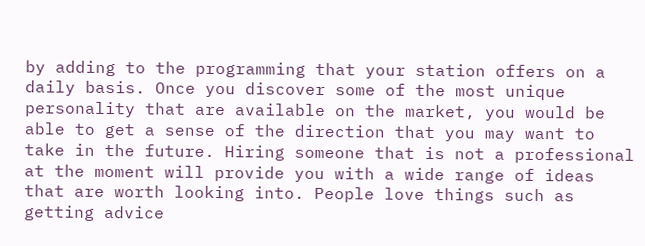by adding to the programming that your station offers on a daily basis. Once you discover some of the most unique personality that are available on the market, you would be able to get a sense of the direction that you may want to take in the future. Hiring someone that is not a professional at the moment will provide you with a wide range of ideas that are worth looking into. People love things such as getting advice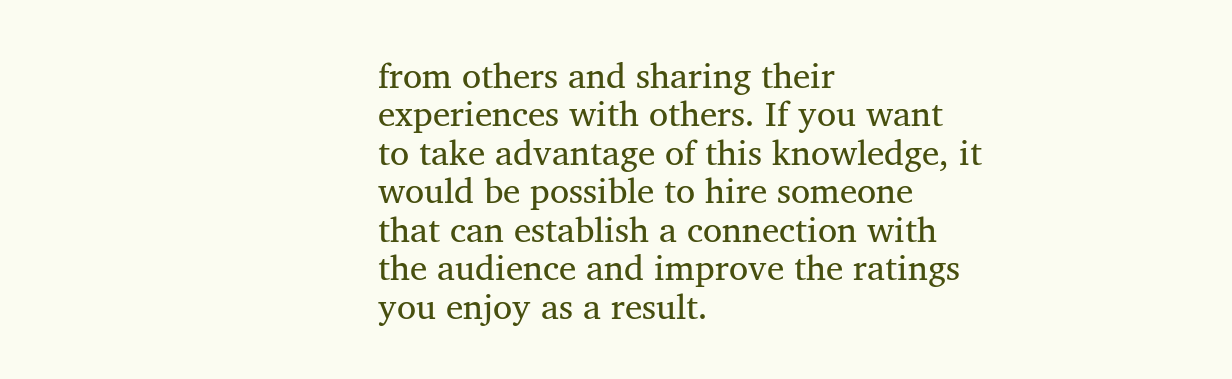from others and sharing their experiences with others. If you want to take advantage of this knowledge, it would be possible to hire someone that can establish a connection with the audience and improve the ratings you enjoy as a result.